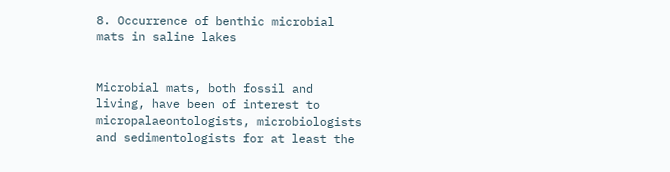8. Occurrence of benthic microbial mats in saline lakes


Microbial mats, both fossil and living, have been of interest to micropalaeontologists, microbiologists and sedimentologists for at least the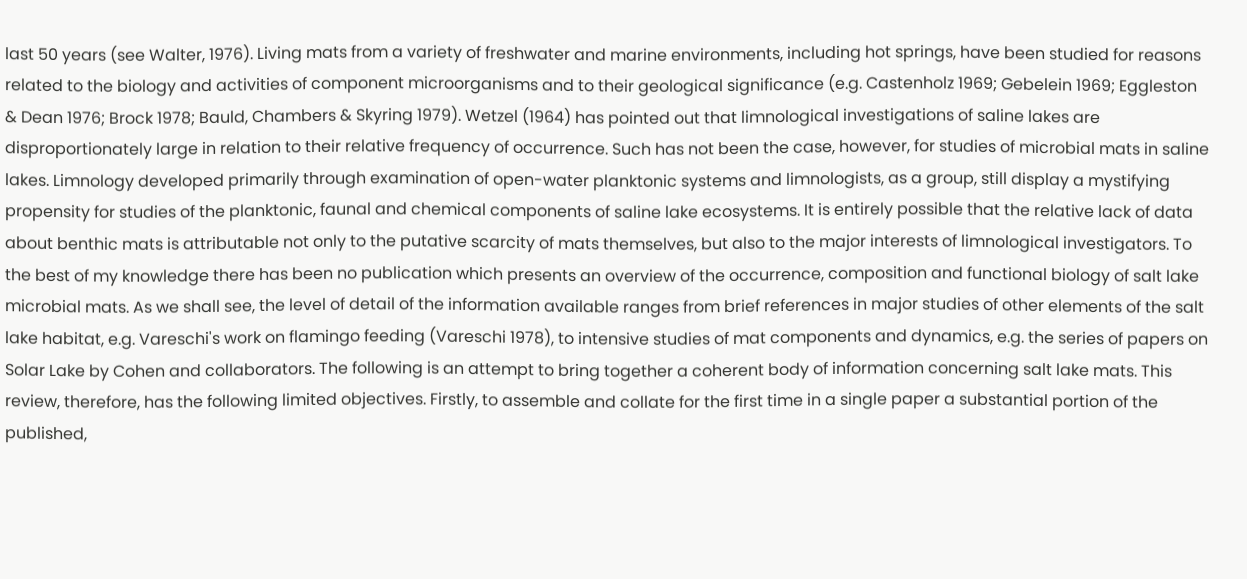last 50 years (see Walter, 1976). Living mats from a variety of freshwater and marine environments, including hot springs, have been studied for reasons related to the biology and activities of component microorganisms and to their geological significance (e.g. Castenholz 1969; Gebelein 1969; Eggleston & Dean 1976; Brock 1978; Bauld, Chambers & Skyring 1979). Wetzel (1964) has pointed out that limnological investigations of saline lakes are disproportionately large in relation to their relative frequency of occurrence. Such has not been the case, however, for studies of microbial mats in saline lakes. Limnology developed primarily through examination of open-water planktonic systems and limnologists, as a group, still display a mystifying propensity for studies of the planktonic, faunal and chemical components of saline lake ecosystems. It is entirely possible that the relative lack of data about benthic mats is attributable not only to the putative scarcity of mats themselves, but also to the major interests of limnological investigators. To the best of my knowledge there has been no publication which presents an overview of the occurrence, composition and functional biology of salt lake microbial mats. As we shall see, the level of detail of the information available ranges from brief references in major studies of other elements of the salt lake habitat, e.g. Vareschi's work on flamingo feeding (Vareschi 1978), to intensive studies of mat components and dynamics, e.g. the series of papers on Solar Lake by Cohen and collaborators. The following is an attempt to bring together a coherent body of information concerning salt lake mats. This review, therefore, has the following limited objectives. Firstly, to assemble and collate for the first time in a single paper a substantial portion of the published,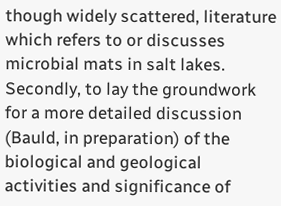though widely scattered, literature which refers to or discusses microbial mats in salt lakes. Secondly, to lay the groundwork for a more detailed discussion (Bauld, in preparation) of the biological and geological activities and significance of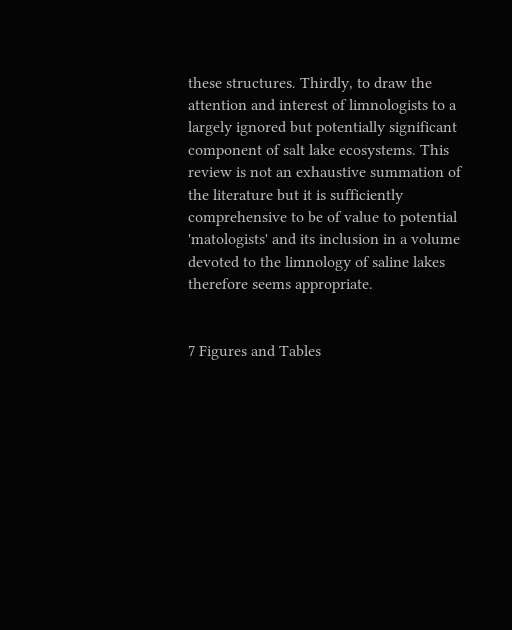these structures. Thirdly, to draw the attention and interest of limnologists to a largely ignored but potentially significant component of salt lake ecosystems. This review is not an exhaustive summation of the literature but it is sufficiently comprehensive to be of value to potential 'matologists' and its inclusion in a volume devoted to the limnology of saline lakes therefore seems appropriate.


7 Figures and Tables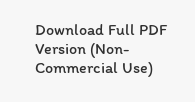Download Full PDF Version (Non-Commercial Use)